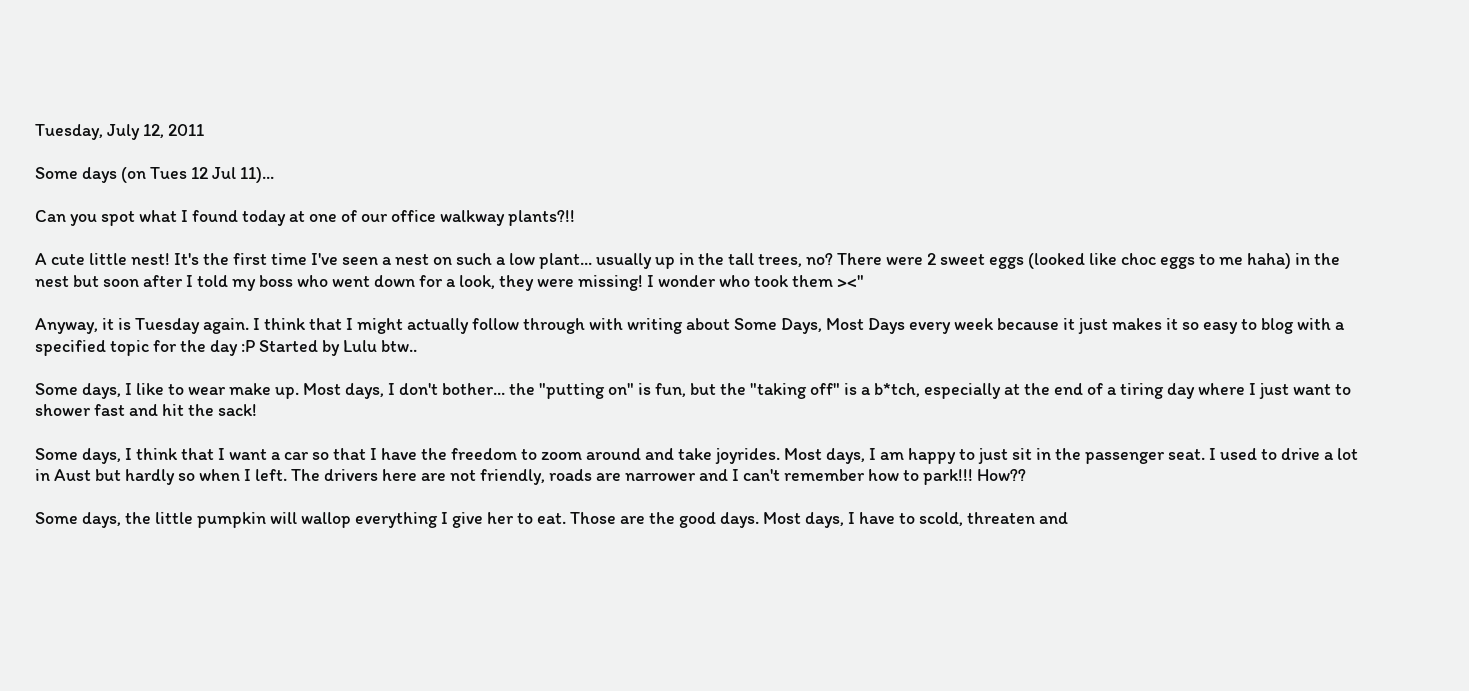Tuesday, July 12, 2011

Some days (on Tues 12 Jul 11)...

Can you spot what I found today at one of our office walkway plants?!!

A cute little nest! It's the first time I've seen a nest on such a low plant... usually up in the tall trees, no? There were 2 sweet eggs (looked like choc eggs to me haha) in the nest but soon after I told my boss who went down for a look, they were missing! I wonder who took them ><"

Anyway, it is Tuesday again. I think that I might actually follow through with writing about Some Days, Most Days every week because it just makes it so easy to blog with a specified topic for the day :P Started by Lulu btw..

Some days, I like to wear make up. Most days, I don't bother... the "putting on" is fun, but the "taking off" is a b*tch, especially at the end of a tiring day where I just want to shower fast and hit the sack!

Some days, I think that I want a car so that I have the freedom to zoom around and take joyrides. Most days, I am happy to just sit in the passenger seat. I used to drive a lot in Aust but hardly so when I left. The drivers here are not friendly, roads are narrower and I can't remember how to park!!! How??

Some days, the little pumpkin will wallop everything I give her to eat. Those are the good days. Most days, I have to scold, threaten and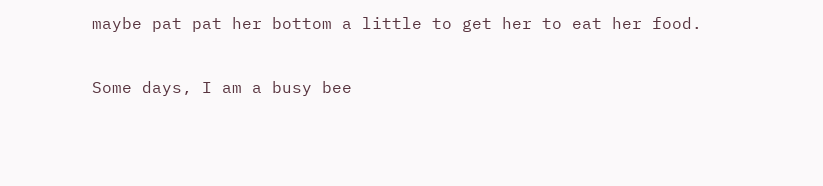maybe pat pat her bottom a little to get her to eat her food.

Some days, I am a busy bee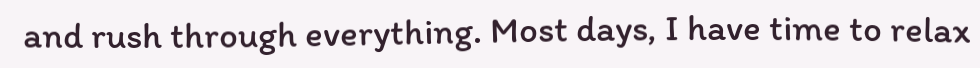and rush through everything. Most days, I have time to relax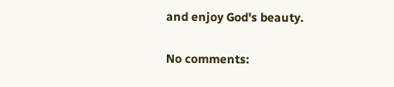and enjoy God's beauty.

No comments: